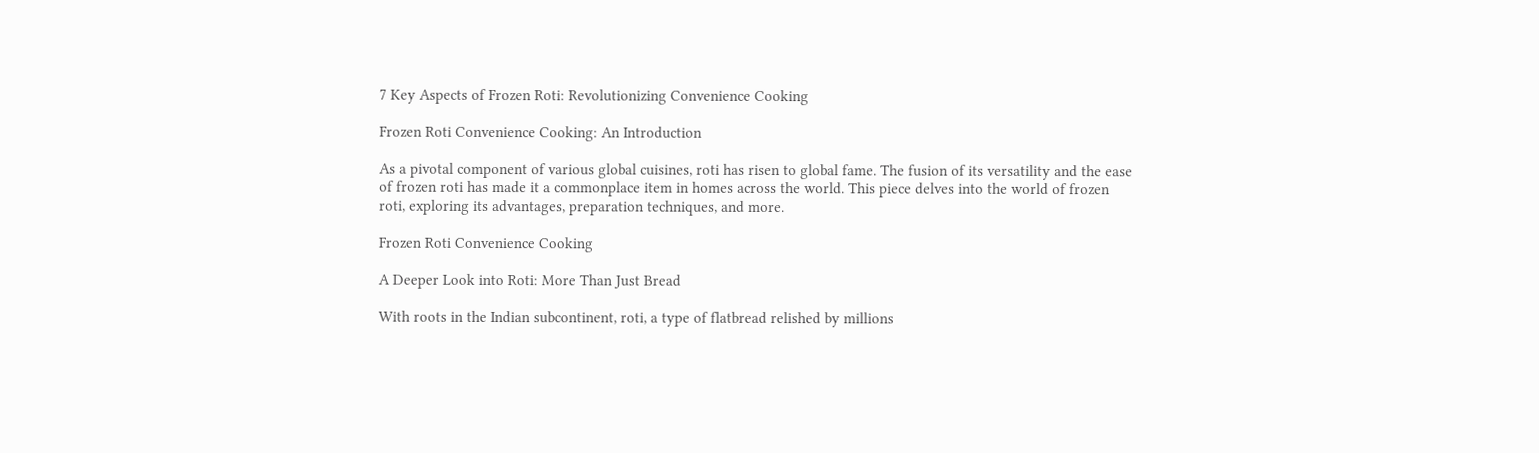7 Key Aspects of Frozen Roti: Revolutionizing Convenience Cooking

Frozen Roti Convenience Cooking: An Introduction

As a pivotal component of various global cuisines, roti has risen to global fame. The fusion of its versatility and the ease of frozen roti has made it a commonplace item in homes across the world. This piece delves into the world of frozen roti, exploring its advantages, preparation techniques, and more.

Frozen Roti Convenience Cooking

A Deeper Look into Roti: More Than Just Bread

With roots in the Indian subcontinent, roti, a type of flatbread relished by millions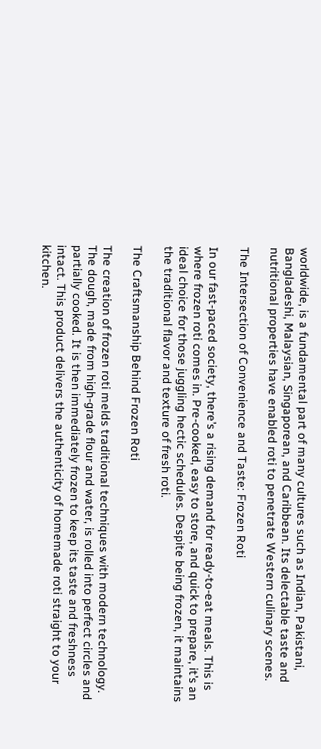worldwide, is a fundamental part of many cultures such as Indian, Pakistani, Bangladeshi, Malaysian, Singaporean, and Caribbean. Its delectable taste and nutritional properties have enabled roti to penetrate Western culinary scenes.

The Intersection of Convenience and Taste: Frozen Roti

In our fast-paced society, there’s a rising demand for ready-to-eat meals. This is where frozen roti comes in. Pre-cooked, easy to store, and quick to prepare, it’s an ideal choice for those juggling hectic schedules. Despite being frozen, it maintains the traditional flavor and texture of fresh roti.

The Craftsmanship Behind Frozen Roti

The creation of frozen roti melds traditional techniques with modern technology. The dough, made from high-grade flour and water, is rolled into perfect circles and partially cooked. It is then immediately frozen to keep its taste and freshness intact. This product delivers the authenticity of homemade roti straight to your kitchen.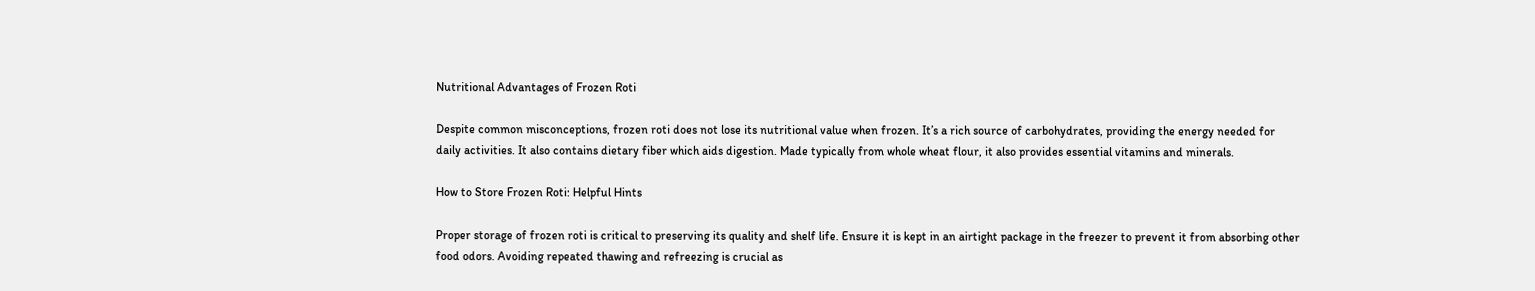Nutritional Advantages of Frozen Roti

Despite common misconceptions, frozen roti does not lose its nutritional value when frozen. It’s a rich source of carbohydrates, providing the energy needed for daily activities. It also contains dietary fiber which aids digestion. Made typically from whole wheat flour, it also provides essential vitamins and minerals.

How to Store Frozen Roti: Helpful Hints

Proper storage of frozen roti is critical to preserving its quality and shelf life. Ensure it is kept in an airtight package in the freezer to prevent it from absorbing other food odors. Avoiding repeated thawing and refreezing is crucial as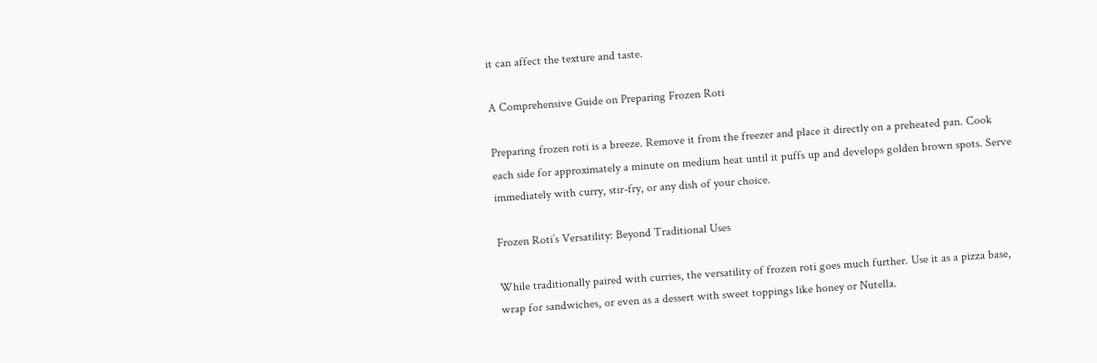it can affect the texture and taste.

A Comprehensive Guide on Preparing Frozen Roti

Preparing frozen roti is a breeze. Remove it from the freezer and place it directly on a preheated pan. Cook each side for approximately a minute on medium heat until it puffs up and develops golden brown spots. Serve immediately with curry, stir-fry, or any dish of your choice.

Frozen Roti’s Versatility: Beyond Traditional Uses

While traditionally paired with curries, the versatility of frozen roti goes much further. Use it as a pizza base, wrap for sandwiches, or even as a dessert with sweet toppings like honey or Nutella.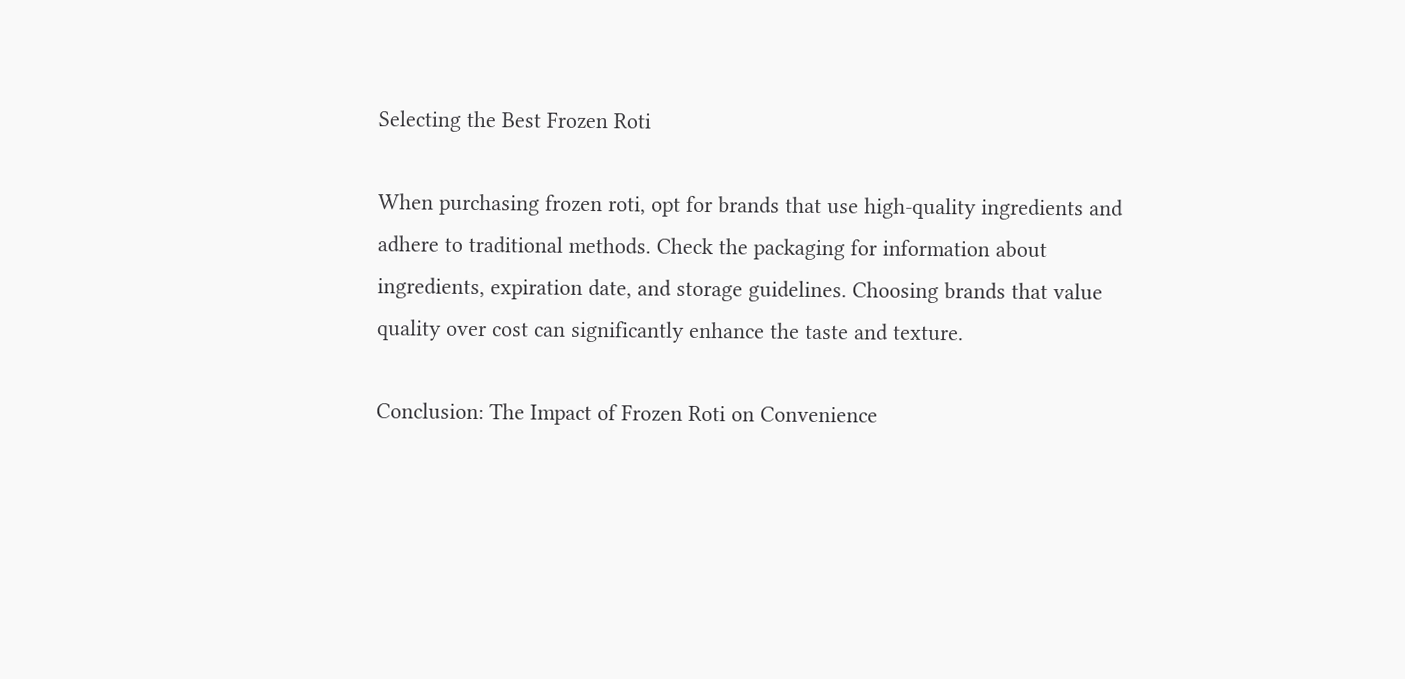Selecting the Best Frozen Roti

When purchasing frozen roti, opt for brands that use high-quality ingredients and adhere to traditional methods. Check the packaging for information about ingredients, expiration date, and storage guidelines. Choosing brands that value quality over cost can significantly enhance the taste and texture.

Conclusion: The Impact of Frozen Roti on Convenience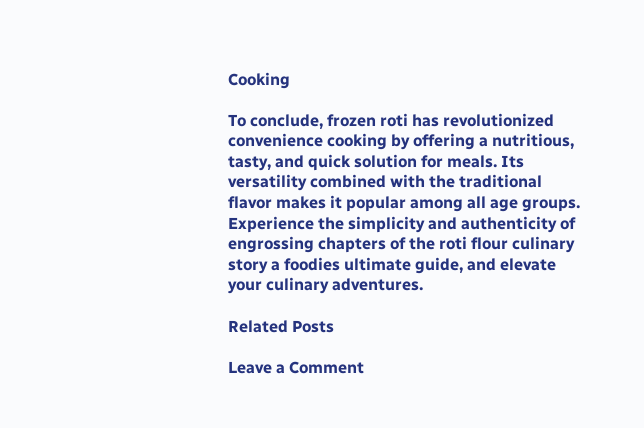Cooking

To conclude, frozen roti has revolutionized convenience cooking by offering a nutritious, tasty, and quick solution for meals. Its versatility combined with the traditional flavor makes it popular among all age groups. Experience the simplicity and authenticity of engrossing chapters of the roti flour culinary story a foodies ultimate guide, and elevate your culinary adventures.

Related Posts

Leave a Comment